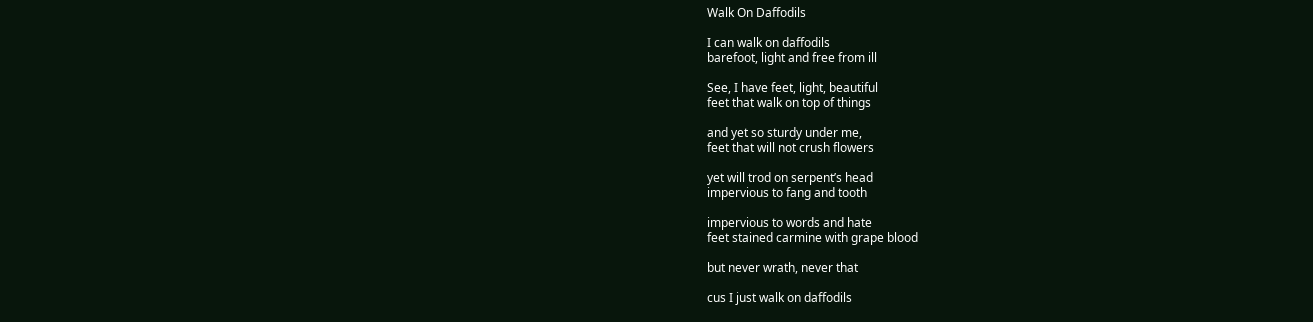Walk On Daffodils

I can walk on daffodils
barefoot, light and free from ill

See, I have feet, light, beautiful
feet that walk on top of things

and yet so sturdy under me,
feet that will not crush flowers

yet will trod on serpent’s head
impervious to fang and tooth

impervious to words and hate
feet stained carmine with grape blood

but never wrath, never that

cus I just walk on daffodils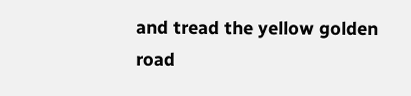and tread the yellow golden road